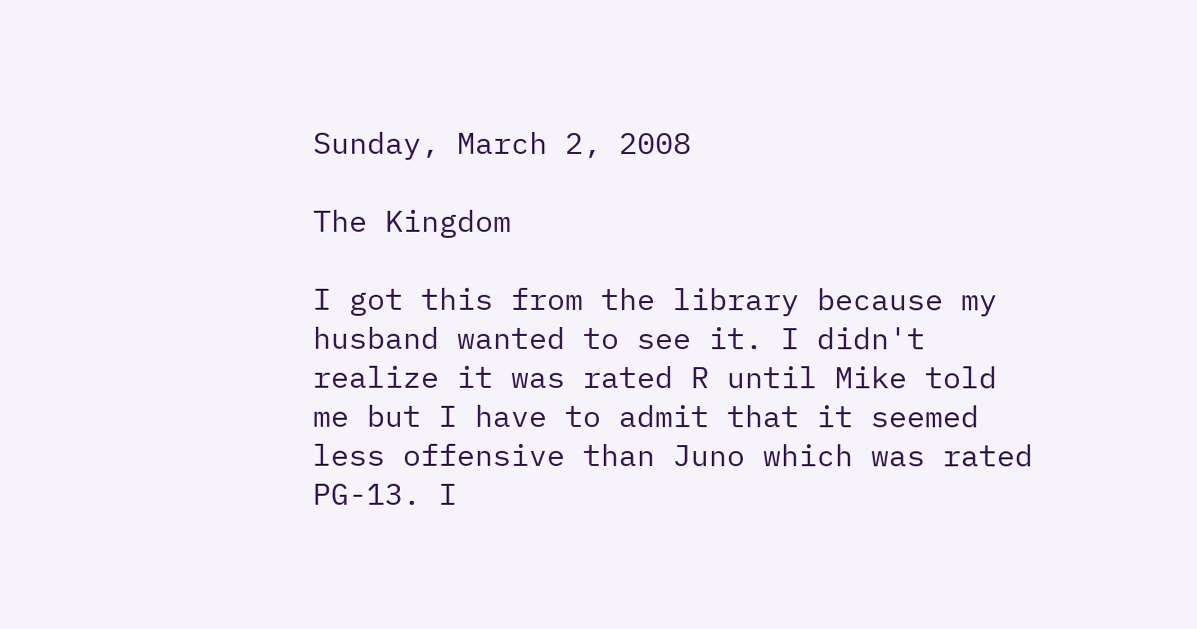Sunday, March 2, 2008

The Kingdom

I got this from the library because my husband wanted to see it. I didn't realize it was rated R until Mike told me but I have to admit that it seemed less offensive than Juno which was rated PG-13. I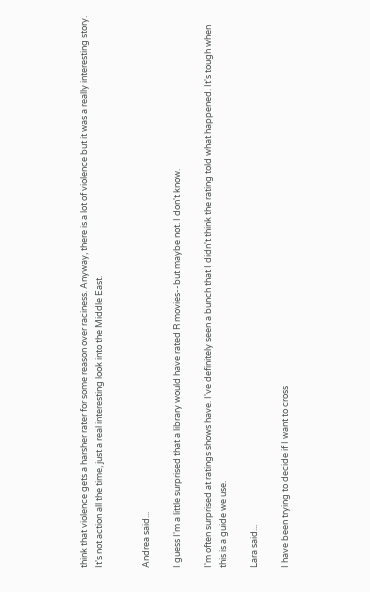think that violence gets a harsher rater for some reason over raciness. Anyway, there is a lot of violence but it was a really interesting story. It's not action all the time, just a real interesting look into the Middle East.


Andrea said...

I guess I'm a little surprised that a library would have rated R movies--but maybe not. I don't know.

I'm often surprised at ratings shows have. I've definitely seen a bunch that I didn't think the rating told what happened. It's tough when this is a guide we use.

Lara said...

I have been trying to decide if I want to cross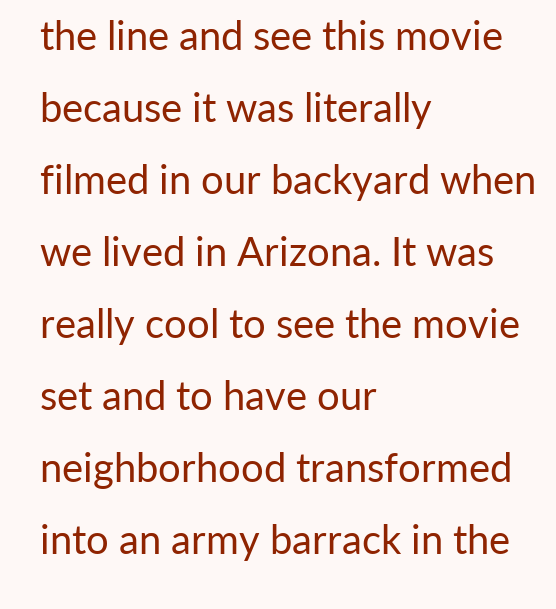the line and see this movie because it was literally filmed in our backyard when we lived in Arizona. It was really cool to see the movie set and to have our neighborhood transformed into an army barrack in the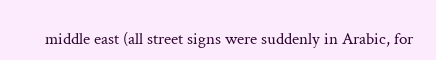middle east (all street signs were suddenly in Arabic, for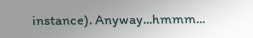instance). Anyway...hmmm...